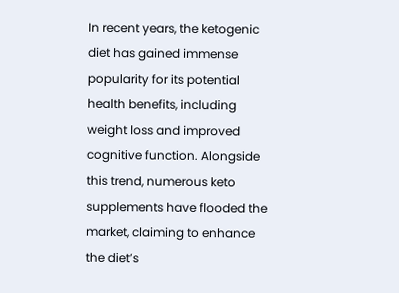In recent years, the ketogenic diet has gained immense popularity for its potential health benefits, including weight loss and improved cognitive function. Alongside this trend, numerous keto supplements have flooded the market, claiming to enhance the diet’s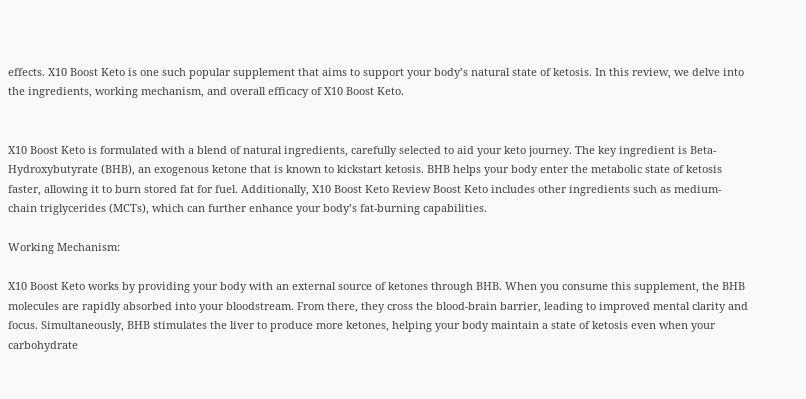effects. X10 Boost Keto is one such popular supplement that aims to support your body’s natural state of ketosis. In this review, we delve into the ingredients, working mechanism, and overall efficacy of X10 Boost Keto.


X10 Boost Keto is formulated with a blend of natural ingredients, carefully selected to aid your keto journey. The key ingredient is Beta-Hydroxybutyrate (BHB), an exogenous ketone that is known to kickstart ketosis. BHB helps your body enter the metabolic state of ketosis faster, allowing it to burn stored fat for fuel. Additionally, X10 Boost Keto Review Boost Keto includes other ingredients such as medium-chain triglycerides (MCTs), which can further enhance your body’s fat-burning capabilities.

Working Mechanism:

X10 Boost Keto works by providing your body with an external source of ketones through BHB. When you consume this supplement, the BHB molecules are rapidly absorbed into your bloodstream. From there, they cross the blood-brain barrier, leading to improved mental clarity and focus. Simultaneously, BHB stimulates the liver to produce more ketones, helping your body maintain a state of ketosis even when your carbohydrate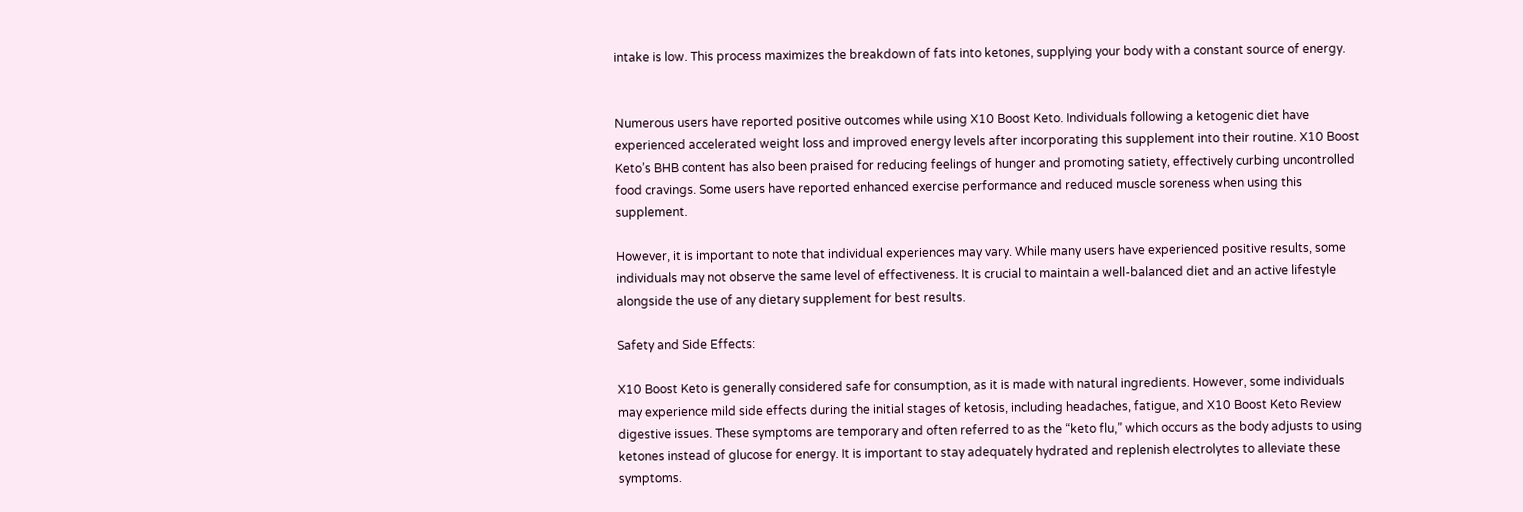intake is low. This process maximizes the breakdown of fats into ketones, supplying your body with a constant source of energy.


Numerous users have reported positive outcomes while using X10 Boost Keto. Individuals following a ketogenic diet have experienced accelerated weight loss and improved energy levels after incorporating this supplement into their routine. X10 Boost Keto’s BHB content has also been praised for reducing feelings of hunger and promoting satiety, effectively curbing uncontrolled food cravings. Some users have reported enhanced exercise performance and reduced muscle soreness when using this supplement.

However, it is important to note that individual experiences may vary. While many users have experienced positive results, some individuals may not observe the same level of effectiveness. It is crucial to maintain a well-balanced diet and an active lifestyle alongside the use of any dietary supplement for best results.

Safety and Side Effects:

X10 Boost Keto is generally considered safe for consumption, as it is made with natural ingredients. However, some individuals may experience mild side effects during the initial stages of ketosis, including headaches, fatigue, and X10 Boost Keto Review digestive issues. These symptoms are temporary and often referred to as the “keto flu,” which occurs as the body adjusts to using ketones instead of glucose for energy. It is important to stay adequately hydrated and replenish electrolytes to alleviate these symptoms.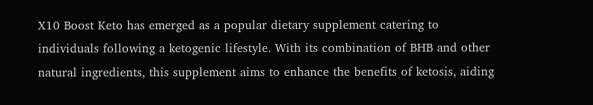X10 Boost Keto has emerged as a popular dietary supplement catering to individuals following a ketogenic lifestyle. With its combination of BHB and other natural ingredients, this supplement aims to enhance the benefits of ketosis, aiding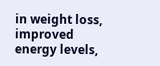in weight loss, improved energy levels,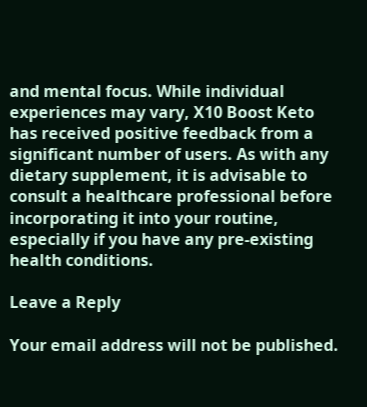and mental focus. While individual experiences may vary, X10 Boost Keto has received positive feedback from a significant number of users. As with any dietary supplement, it is advisable to consult a healthcare professional before incorporating it into your routine, especially if you have any pre-existing health conditions.

Leave a Reply

Your email address will not be published.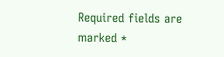Required fields are marked *